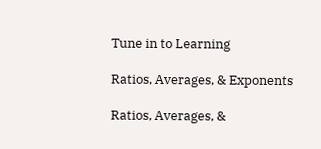Tune in to Learning

Ratios, Averages, & Exponents

Ratios, Averages, &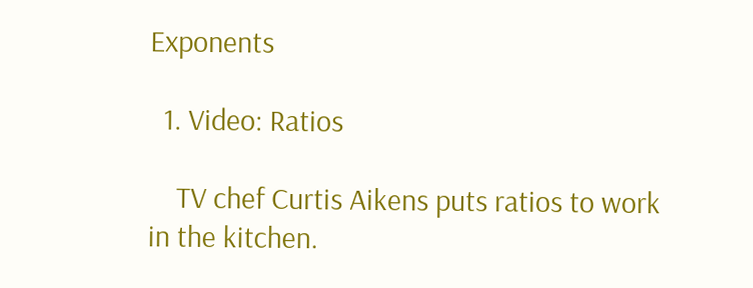Exponents

  1. Video: Ratios

    TV chef Curtis Aikens puts ratios to work in the kitchen.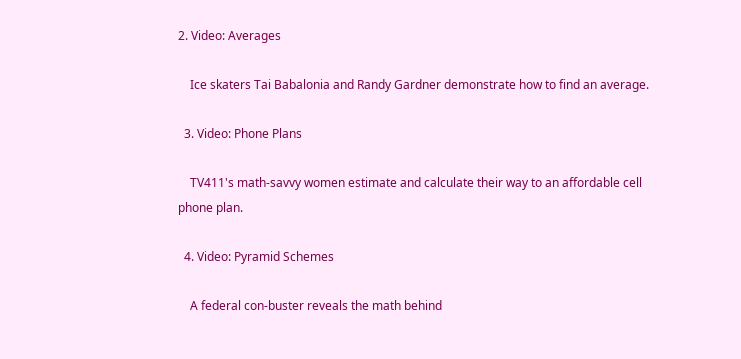2. Video: Averages

    Ice skaters Tai Babalonia and Randy Gardner demonstrate how to find an average.

  3. Video: Phone Plans

    TV411's math-savvy women estimate and calculate their way to an affordable cell phone plan.

  4. Video: Pyramid Schemes

    A federal con-buster reveals the math behind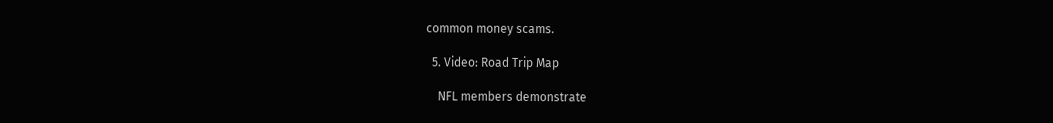common money scams.

  5. Video: Road Trip Map

    NFL members demonstrate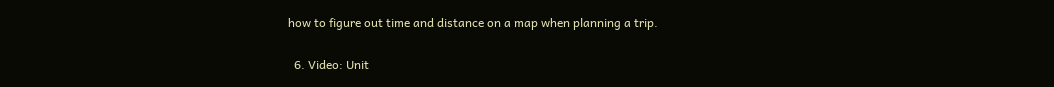how to figure out time and distance on a map when planning a trip.

  6. Video: Unit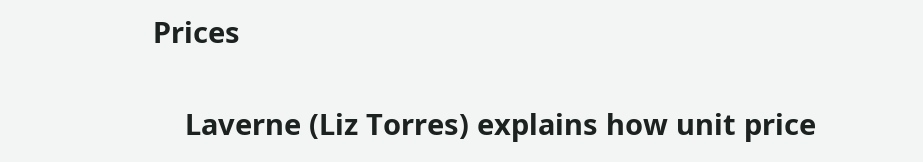Prices

    Laverne (Liz Torres) explains how unit price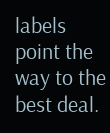labels point the way to the best deal.